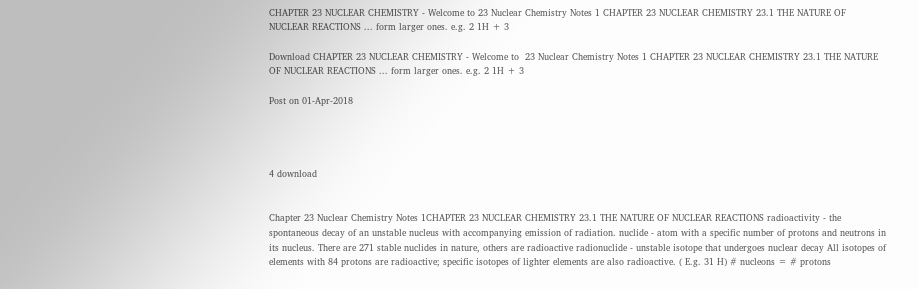CHAPTER 23 NUCLEAR CHEMISTRY - Welcome to 23 Nuclear Chemistry Notes 1 CHAPTER 23 NUCLEAR CHEMISTRY 23.1 THE NATURE OF NUCLEAR REACTIONS ... form larger ones. e.g. 2 1H + 3

Download CHAPTER 23 NUCLEAR CHEMISTRY - Welcome to  23 Nuclear Chemistry Notes 1 CHAPTER 23 NUCLEAR CHEMISTRY 23.1 THE NATURE OF NUCLEAR REACTIONS ... form larger ones. e.g. 2 1H + 3

Post on 01-Apr-2018




4 download


Chapter 23 Nuclear Chemistry Notes 1CHAPTER 23 NUCLEAR CHEMISTRY 23.1 THE NATURE OF NUCLEAR REACTIONS radioactivity - the spontaneous decay of an unstable nucleus with accompanying emission of radiation. nuclide - atom with a specific number of protons and neutrons in its nucleus. There are 271 stable nuclides in nature, others are radioactive radionuclide - unstable isotope that undergoes nuclear decay All isotopes of elements with 84 protons are radioactive; specific isotopes of lighter elements are also radioactive. ( E.g. 31 H) # nucleons = # protons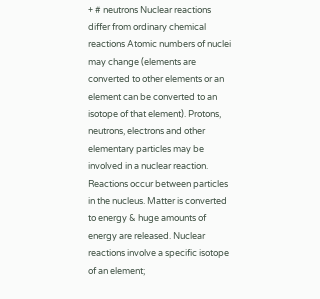+ # neutrons Nuclear reactions differ from ordinary chemical reactions Atomic numbers of nuclei may change (elements are converted to other elements or an element can be converted to an isotope of that element). Protons, neutrons, electrons and other elementary particles may be involved in a nuclear reaction. Reactions occur between particles in the nucleus. Matter is converted to energy & huge amounts of energy are released. Nuclear reactions involve a specific isotope of an element;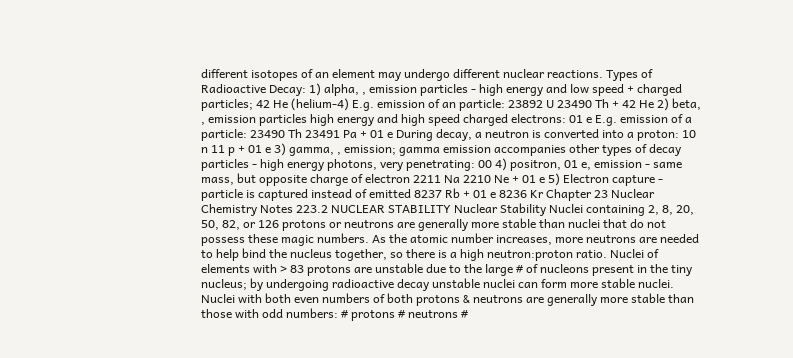different isotopes of an element may undergo different nuclear reactions. Types of Radioactive Decay: 1) alpha, , emission particles - high energy and low speed + charged particles; 42 He (helium-4) E.g. emission of an particle: 23892 U 23490 Th + 42 He 2) beta, , emission particles high energy and high speed charged electrons: 01 e E.g. emission of a particle: 23490 Th 23491 Pa + 01 e During decay, a neutron is converted into a proton: 10 n 11 p + 01 e 3) gamma, , emission; gamma emission accompanies other types of decay particles - high energy photons, very penetrating: 00 4) positron, 01 e, emission - same mass, but opposite charge of electron 2211 Na 2210 Ne + 01 e 5) Electron capture - particle is captured instead of emitted 8237 Rb + 01 e 8236 Kr Chapter 23 Nuclear Chemistry Notes 223.2 NUCLEAR STABILITY Nuclear Stability Nuclei containing 2, 8, 20, 50, 82, or 126 protons or neutrons are generally more stable than nuclei that do not possess these magic numbers. As the atomic number increases, more neutrons are needed to help bind the nucleus together, so there is a high neutron:proton ratio. Nuclei of elements with > 83 protons are unstable due to the large # of nucleons present in the tiny nucleus; by undergoing radioactive decay unstable nuclei can form more stable nuclei. Nuclei with both even numbers of both protons & neutrons are generally more stable than those with odd numbers: # protons # neutrons #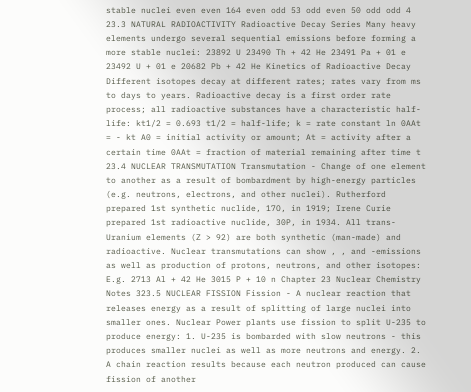stable nuclei even even 164 even odd 53 odd even 50 odd odd 4 23.3 NATURAL RADIOACTIVITY Radioactive Decay Series Many heavy elements undergo several sequential emissions before forming a more stable nuclei: 23892 U 23490 Th + 42 He 23491 Pa + 01 e 23492 U + 01 e 20682 Pb + 42 He Kinetics of Radioactive Decay Different isotopes decay at different rates; rates vary from ms to days to years. Radioactive decay is a first order rate process; all radioactive substances have a characteristic half-life: kt1/2 = 0.693 t1/2 = half-life; k = rate constant ln 0AAt = - kt A0 = initial activity or amount; At = activity after a certain time 0AAt = fraction of material remaining after time t 23.4 NUCLEAR TRANSMUTATION Transmutation - Change of one element to another as a result of bombardment by high-energy particles (e.g. neutrons, electrons, and other nuclei). Rutherford prepared 1st synthetic nuclide, 17O, in 1919; Irene Curie prepared 1st radioactive nuclide, 30P, in 1934. All trans-Uranium elements (Z > 92) are both synthetic (man-made) and radioactive. Nuclear transmutations can show , , and -emissions as well as production of protons, neutrons, and other isotopes: E.g. 2713 Al + 42 He 3015 P + 10 n Chapter 23 Nuclear Chemistry Notes 323.5 NUCLEAR FISSION Fission - A nuclear reaction that releases energy as a result of splitting of large nuclei into smaller ones. Nuclear Power plants use fission to split U-235 to produce energy: 1. U-235 is bombarded with slow neutrons - this produces smaller nuclei as well as more neutrons and energy. 2. A chain reaction results because each neutron produced can cause fission of another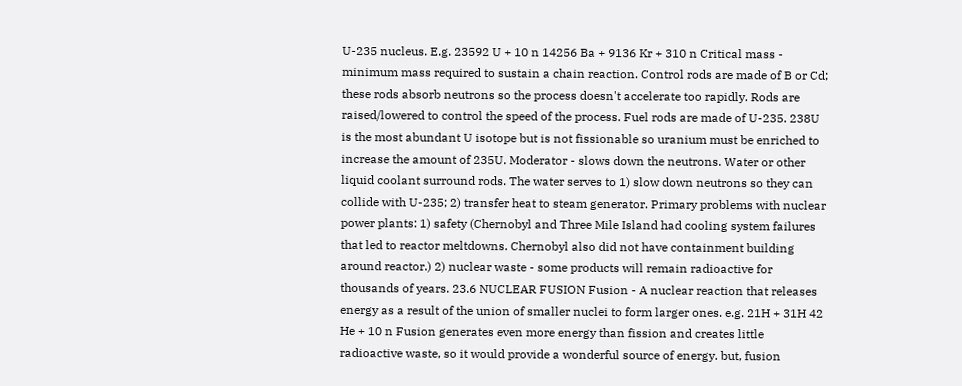U-235 nucleus. E.g. 23592 U + 10 n 14256 Ba + 9136 Kr + 310 n Critical mass - minimum mass required to sustain a chain reaction. Control rods are made of B or Cd; these rods absorb neutrons so the process doesn't accelerate too rapidly. Rods are raised/lowered to control the speed of the process. Fuel rods are made of U-235. 238U is the most abundant U isotope but is not fissionable so uranium must be enriched to increase the amount of 235U. Moderator - slows down the neutrons. Water or other liquid coolant surround rods. The water serves to 1) slow down neutrons so they can collide with U-235; 2) transfer heat to steam generator. Primary problems with nuclear power plants: 1) safety (Chernobyl and Three Mile Island had cooling system failures that led to reactor meltdowns. Chernobyl also did not have containment building around reactor.) 2) nuclear waste - some products will remain radioactive for thousands of years. 23.6 NUCLEAR FUSION Fusion - A nuclear reaction that releases energy as a result of the union of smaller nuclei to form larger ones. e.g. 21H + 31H 42 He + 10 n Fusion generates even more energy than fission and creates little radioactive waste, so it would provide a wonderful source of energy. but, fusion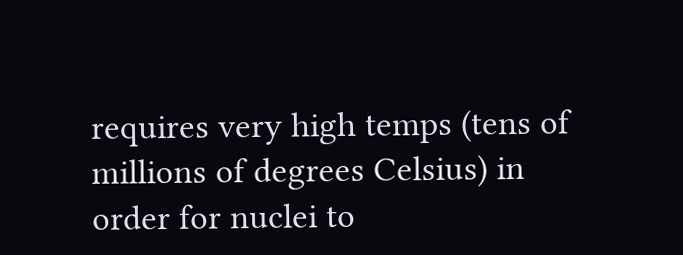requires very high temps (tens of millions of degrees Celsius) in order for nuclei to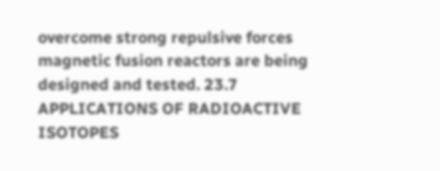overcome strong repulsive forces magnetic fusion reactors are being designed and tested. 23.7 APPLICATIONS OF RADIOACTIVE ISOTOPES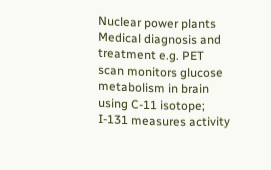Nuclear power plants Medical diagnosis and treatment e.g. PET scan monitors glucose metabolism in brain using C-11 isotope; I-131 measures activity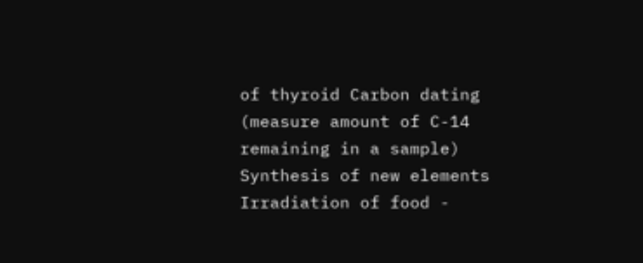of thyroid Carbon dating (measure amount of C-14 remaining in a sample) Synthesis of new elements Irradiation of food -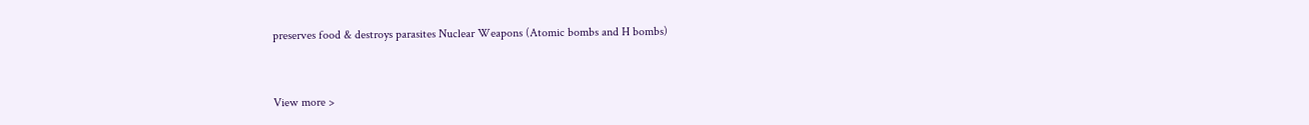preserves food & destroys parasites Nuclear Weapons (Atomic bombs and H bombs)


View more >